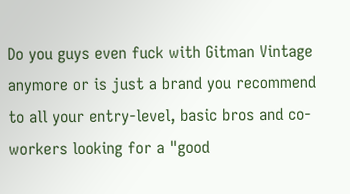Do you guys even fuck with Gitman Vintage anymore or is just a brand you recommend to all your entry-level, basic bros and co-workers looking for a "good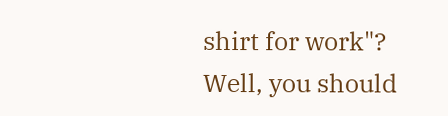shirt for work"? Well, you should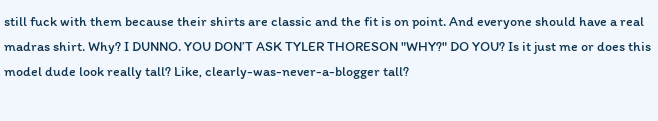still fuck with them because their shirts are classic and the fit is on point. And everyone should have a real madras shirt. Why? I DUNNO. YOU DON’T ASK TYLER THORESON "WHY?" DO YOU? Is it just me or does this model dude look really tall? Like, clearly-was-never-a-blogger tall?